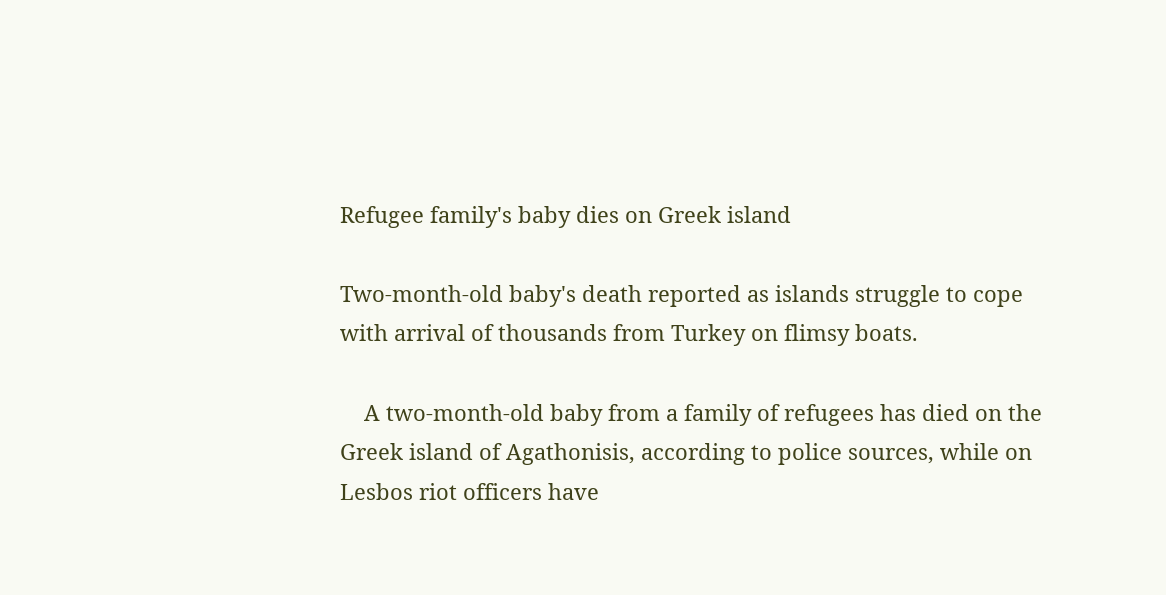Refugee family's baby dies on Greek island

Two-month-old baby's death reported as islands struggle to cope with arrival of thousands from Turkey on flimsy boats.

    A two-month-old baby from a family of refugees has died on the Greek island of Agathonisis, according to police sources, while on Lesbos riot officers have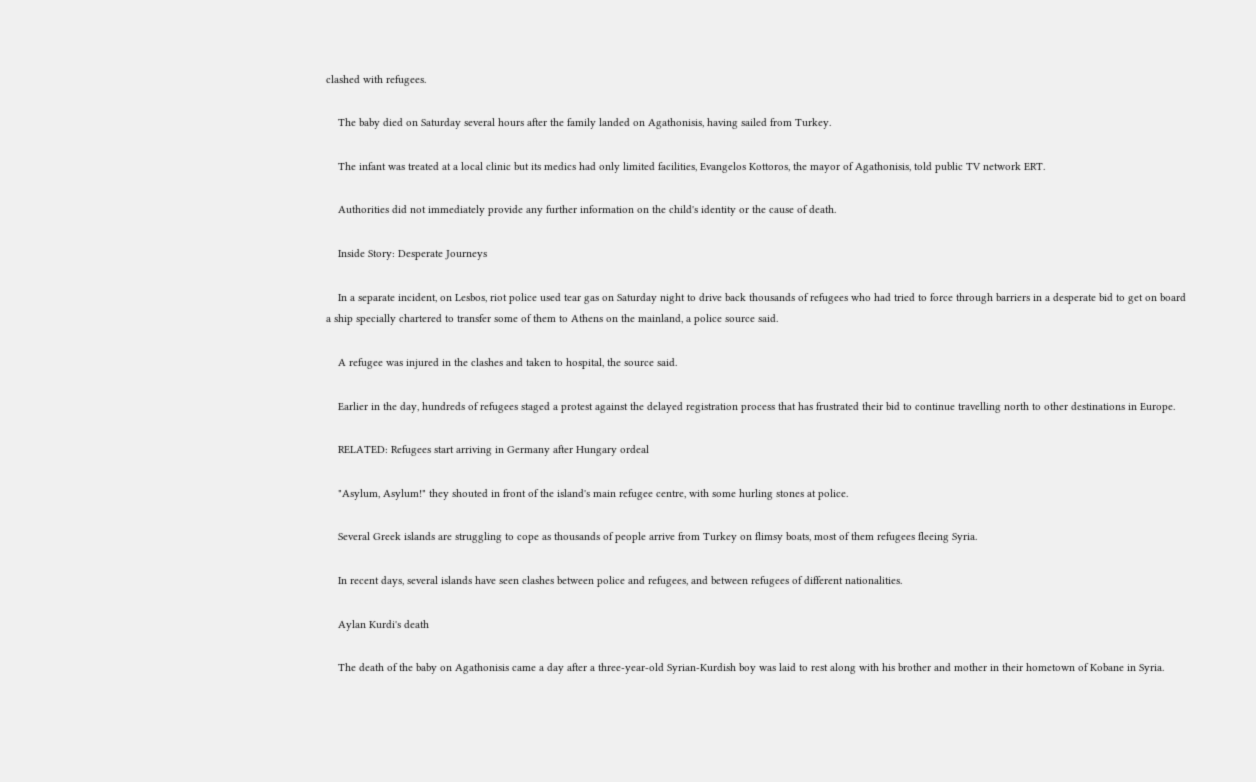clashed with refugees.

    The baby died on Saturday several hours after the family landed on Agathonisis, having sailed from Turkey.

    The infant was treated at a local clinic but its medics had only limited facilities, Evangelos Kottoros, the mayor of Agathonisis, told public TV network ERT.

    Authorities did not immediately provide any further information on the child's identity or the cause of death.

    Inside Story: Desperate Journeys

    In a separate incident, on Lesbos, riot police used tear gas on Saturday night to drive back thousands of refugees who had tried to force through barriers in a desperate bid to get on board a ship specially chartered to transfer some of them to Athens on the mainland, a police source said.

    A refugee was injured in the clashes and taken to hospital, the source said.

    Earlier in the day, hundreds of refugees staged a protest against the delayed registration process that has frustrated their bid to continue travelling north to other destinations in Europe.

    RELATED: Refugees start arriving in Germany after Hungary ordeal

    "Asylum, Asylum!" they shouted in front of the island's main refugee centre, with some hurling stones at police.

    Several Greek islands are struggling to cope as thousands of people arrive from Turkey on flimsy boats, most of them refugees fleeing Syria.

    In recent days, several islands have seen clashes between police and refugees, and between refugees of different nationalities.

    Aylan Kurdi's death

    The death of the baby on Agathonisis came a day after a three-year-old Syrian-Kurdish boy was laid to rest along with his brother and mother in their hometown of Kobane in Syria.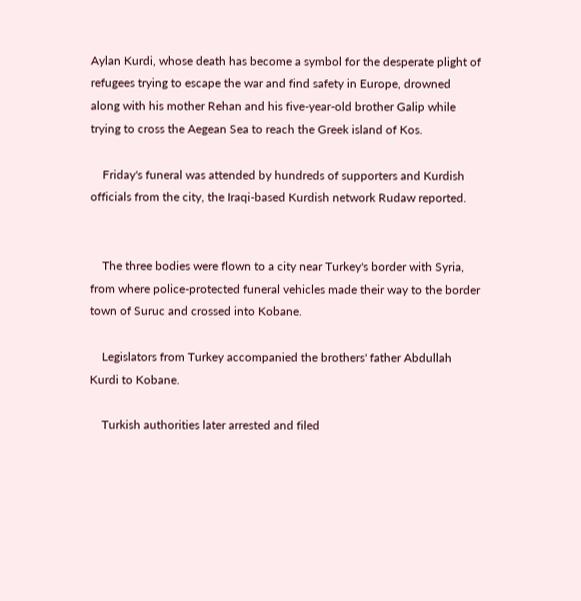Aylan Kurdi, whose death has become a symbol for the desperate plight of refugees trying to escape the war and find safety in Europe, drowned along with his mother Rehan and his five-year-old brother Galip while trying to cross the Aegean Sea to reach the Greek island of Kos.

    Friday's funeral was attended by hundreds of supporters and Kurdish officials from the city, the Iraqi-based Kurdish network Rudaw reported.


    The three bodies were flown to a city near Turkey's border with Syria, from where police-protected funeral vehicles made their way to the border town of Suruc and crossed into Kobane.

    Legislators from Turkey accompanied the brothers' father Abdullah Kurdi to Kobane.

    Turkish authorities later arrested and filed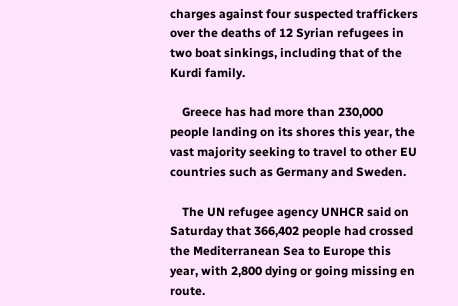charges against four suspected traffickers over the deaths of 12 Syrian refugees in two boat sinkings, including that of the Kurdi family.

    Greece has had more than 230,000 people landing on its shores this year, the vast majority seeking to travel to other EU countries such as Germany and Sweden.

    The UN refugee agency UNHCR said on Saturday that 366,402 people had crossed the Mediterranean Sea to Europe this year, with 2,800 dying or going missing en route.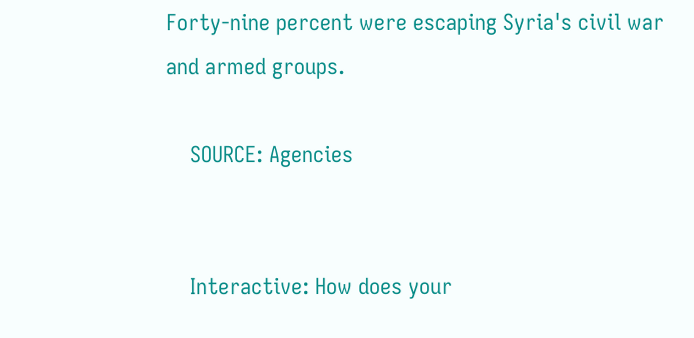Forty-nine percent were escaping Syria's civil war and armed groups.

    SOURCE: Agencies


    Interactive: How does your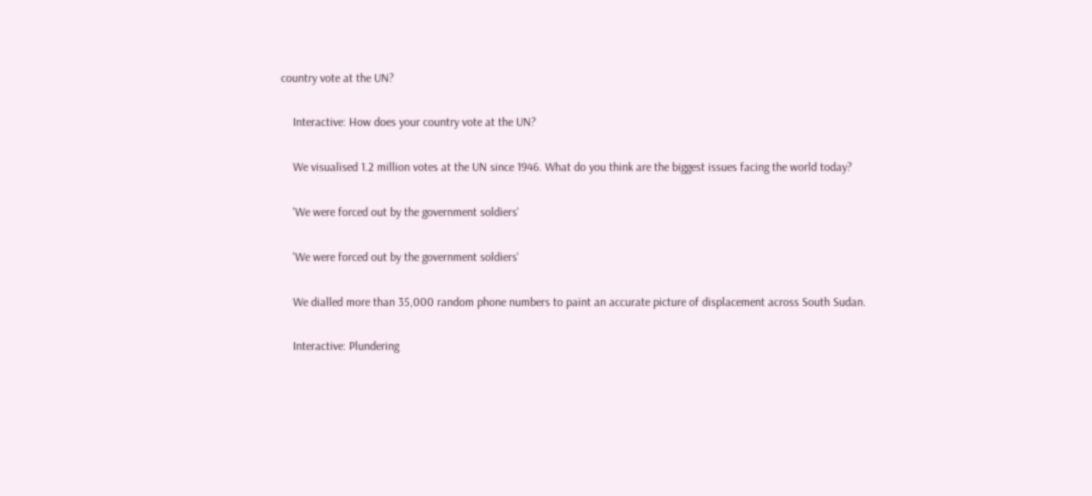country vote at the UN?

    Interactive: How does your country vote at the UN?

    We visualised 1.2 million votes at the UN since 1946. What do you think are the biggest issues facing the world today?

    'We were forced out by the government soldiers'

    'We were forced out by the government soldiers'

    We dialled more than 35,000 random phone numbers to paint an accurate picture of displacement across South Sudan.

    Interactive: Plundering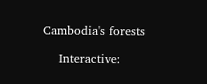Cambodia's forests

    Interactive: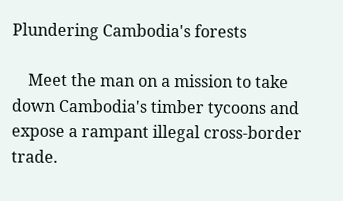Plundering Cambodia's forests

    Meet the man on a mission to take down Cambodia's timber tycoons and expose a rampant illegal cross-border trade.